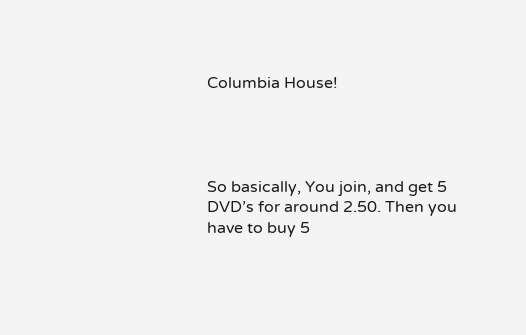Columbia House!




So basically, You join, and get 5 DVD’s for around 2.50. Then you have to buy 5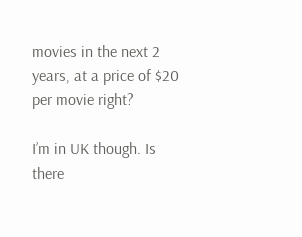movies in the next 2 years, at a price of $20 per movie right?

I’m in UK though. Is there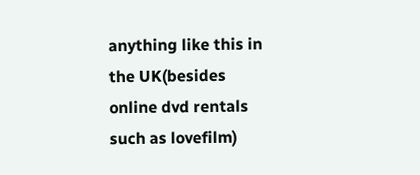anything like this in the UK(besides online dvd rentals such as lovefilm)